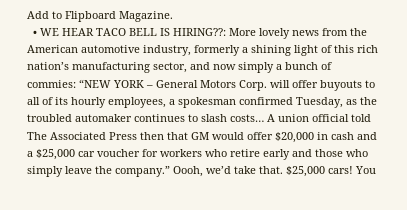Add to Flipboard Magazine.
  • WE HEAR TACO BELL IS HIRING??: More lovely news from the American automotive industry, formerly a shining light of this rich nation’s manufacturing sector, and now simply a bunch of commies: “NEW YORK – General Motors Corp. will offer buyouts to all of its hourly employees, a spokesman confirmed Tuesday, as the troubled automaker continues to slash costs… A union official told The Associated Press then that GM would offer $20,000 in cash and a $25,000 car voucher for workers who retire early and those who simply leave the company.” Oooh, we’d take that. $25,000 cars! You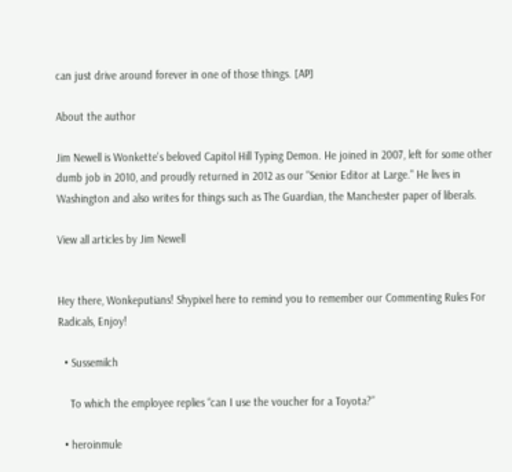can just drive around forever in one of those things. [AP]

About the author

Jim Newell is Wonkette's beloved Capitol Hill Typing Demon. He joined in 2007, left for some other dumb job in 2010, and proudly returned in 2012 as our "Senior Editor at Large." He lives in Washington and also writes for things such as The Guardian, the Manchester paper of liberals.

View all articles by Jim Newell


Hey there, Wonkeputians! Shypixel here to remind you to remember our Commenting Rules For Radicals, Enjoy!

  • Sussemilch

    To which the employee replies “can I use the voucher for a Toyota?”

  • heroinmule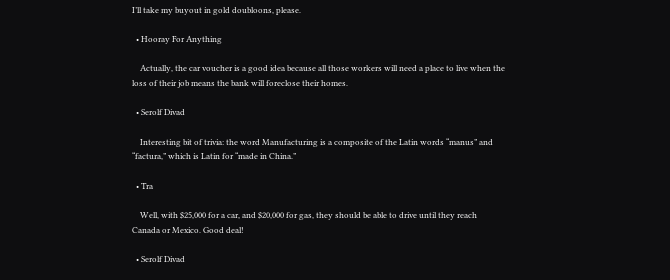I’ll take my buyout in gold doubloons, please.

  • Hooray For Anything

    Actually, the car voucher is a good idea because all those workers will need a place to live when the loss of their job means the bank will foreclose their homes.

  • Serolf Divad

    Interesting bit of trivia: the word Manufacturing is a composite of the Latin words “manus” and “factura,” which is Latin for “made in China.”

  • Tra

    Well, with $25,000 for a car, and $20,000 for gas, they should be able to drive until they reach Canada or Mexico. Good deal!

  • Serolf Divad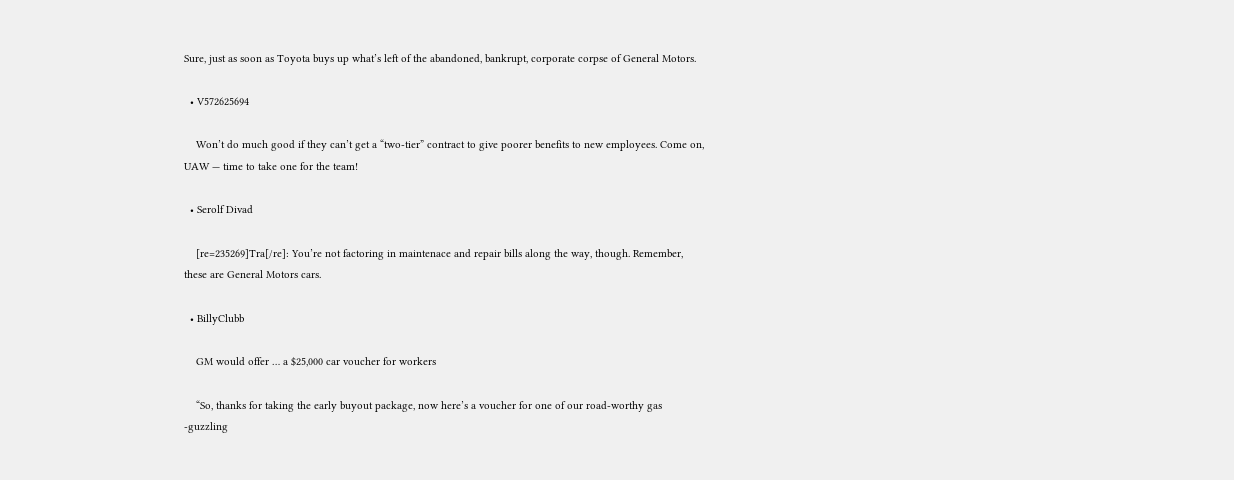Sure, just as soon as Toyota buys up what’s left of the abandoned, bankrupt, corporate corpse of General Motors.

  • V572625694

    Won’t do much good if they can’t get a “two-tier” contract to give poorer benefits to new employees. Come on, UAW — time to take one for the team!

  • Serolf Divad

    [re=235269]Tra[/re]: You’re not factoring in maintenace and repair bills along the way, though. Remember, these are General Motors cars.

  • BillyClubb

    GM would offer … a $25,000 car voucher for workers

    “So, thanks for taking the early buyout package, now here’s a voucher for one of our road-worthy gas -guzzling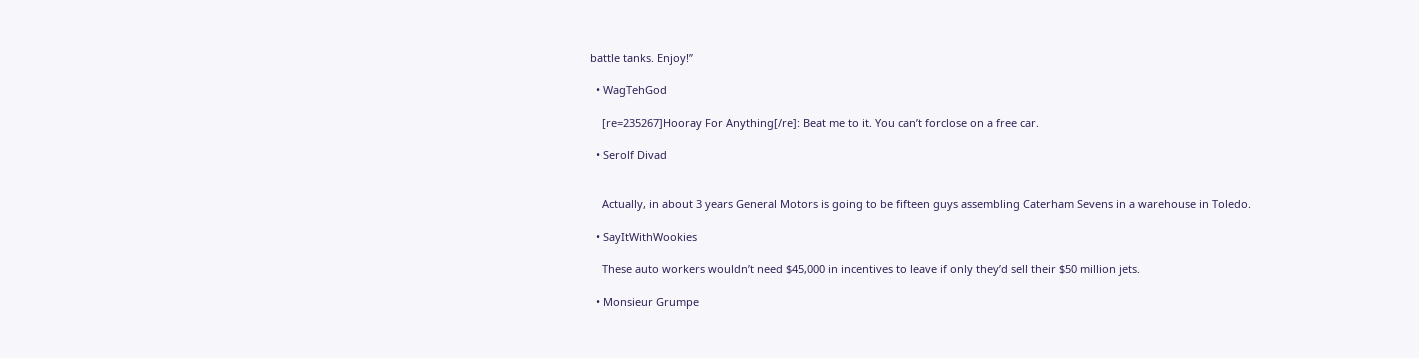battle tanks. Enjoy!”

  • WagTehGod

    [re=235267]Hooray For Anything[/re]: Beat me to it. You can’t forclose on a free car.

  • Serolf Divad


    Actually, in about 3 years General Motors is going to be fifteen guys assembling Caterham Sevens in a warehouse in Toledo.

  • SayItWithWookies

    These auto workers wouldn’t need $45,000 in incentives to leave if only they’d sell their $50 million jets.

  • Monsieur Grumpe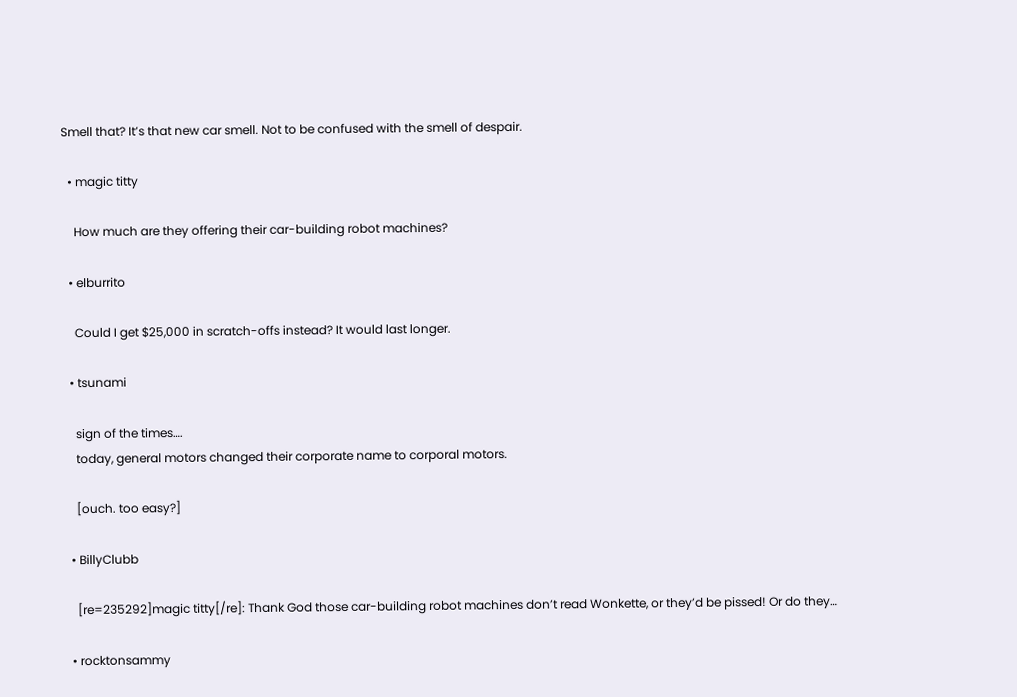Smell that? It’s that new car smell. Not to be confused with the smell of despair.

  • magic titty

    How much are they offering their car-building robot machines?

  • elburrito

    Could I get $25,000 in scratch-offs instead? It would last longer.

  • tsunami

    sign of the times….
    today, general motors changed their corporate name to corporal motors.

    [ouch. too easy?]

  • BillyClubb

    [re=235292]magic titty[/re]: Thank God those car-building robot machines don’t read Wonkette, or they’d be pissed! Or do they…

  • rocktonsammy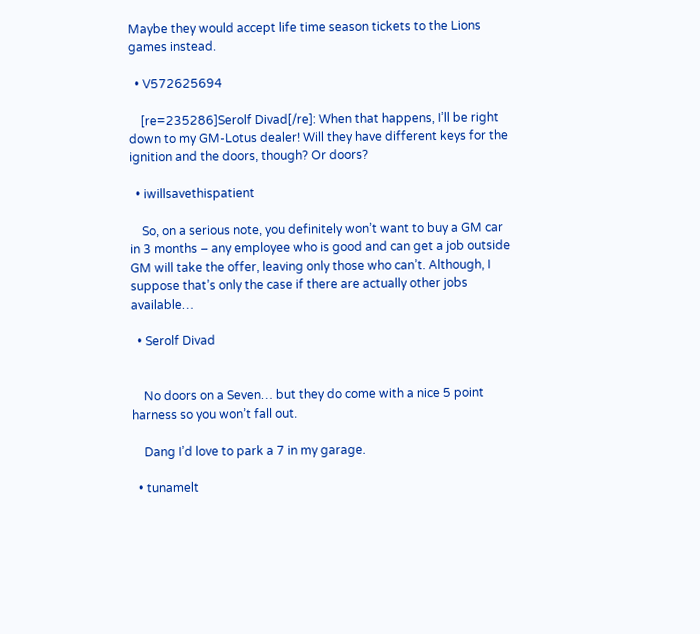Maybe they would accept life time season tickets to the Lions games instead.

  • V572625694

    [re=235286]Serolf Divad[/re]: When that happens, I’ll be right down to my GM-Lotus dealer! Will they have different keys for the ignition and the doors, though? Or doors?

  • iwillsavethispatient

    So, on a serious note, you definitely won’t want to buy a GM car in 3 months – any employee who is good and can get a job outside GM will take the offer, leaving only those who can’t. Although, I suppose that’s only the case if there are actually other jobs available…

  • Serolf Divad


    No doors on a Seven… but they do come with a nice 5 point harness so you won’t fall out.

    Dang I’d love to park a 7 in my garage.

  • tunamelt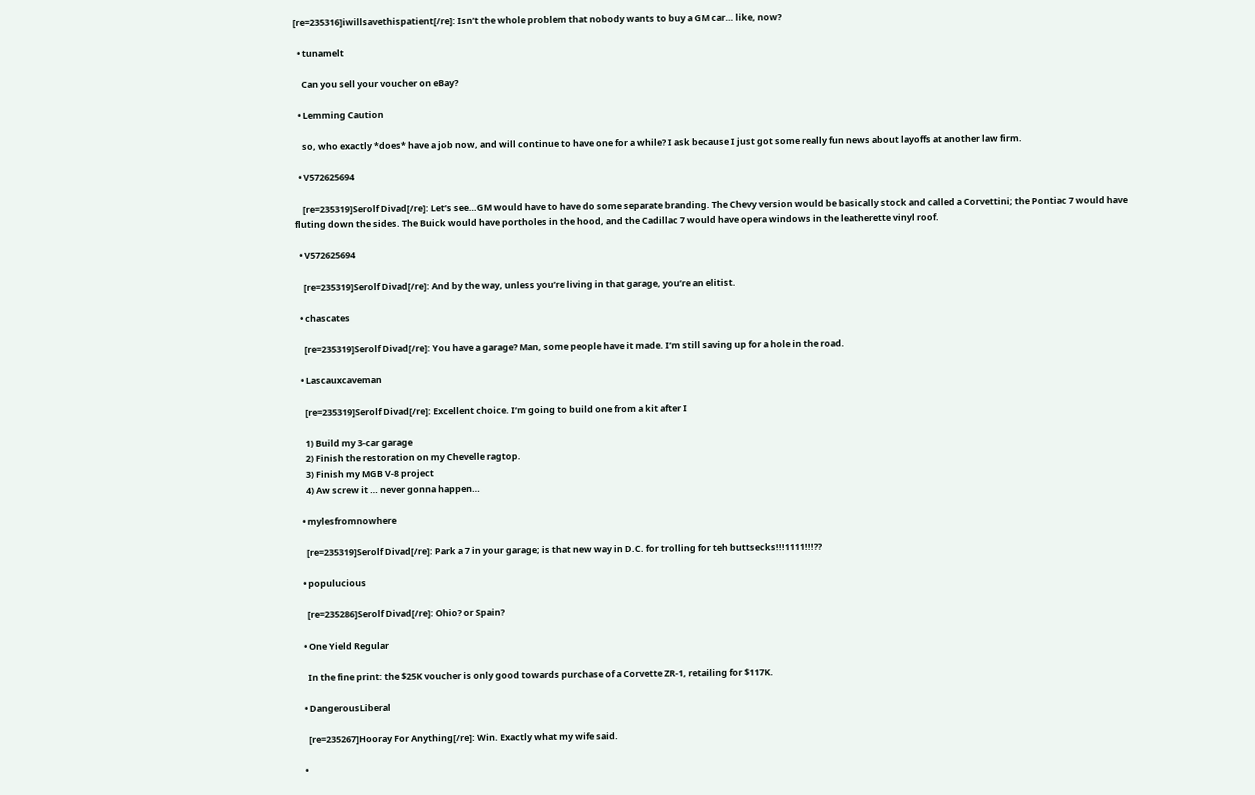[re=235316]iwillsavethispatient[/re]: Isn’t the whole problem that nobody wants to buy a GM car… like, now?

  • tunamelt

    Can you sell your voucher on eBay?

  • Lemming Caution

    so, who exactly *does* have a job now, and will continue to have one for a while? I ask because I just got some really fun news about layoffs at another law firm.

  • V572625694

    [re=235319]Serolf Divad[/re]: Let’s see…GM would have to have do some separate branding. The Chevy version would be basically stock and called a Corvettini; the Pontiac 7 would have fluting down the sides. The Buick would have portholes in the hood, and the Cadillac 7 would have opera windows in the leatherette vinyl roof.

  • V572625694

    [re=235319]Serolf Divad[/re]: And by the way, unless you’re living in that garage, you’re an elitist.

  • chascates

    [re=235319]Serolf Divad[/re]: You have a garage? Man, some people have it made. I’m still saving up for a hole in the road.

  • Lascauxcaveman

    [re=235319]Serolf Divad[/re]: Excellent choice. I’m going to build one from a kit after I

    1) Build my 3-car garage
    2) Finish the restoration on my Chevelle ragtop.
    3) Finish my MGB V-8 project
    4) Aw screw it … never gonna happen…

  • mylesfromnowhere

    [re=235319]Serolf Divad[/re]: Park a 7 in your garage; is that new way in D.C. for trolling for teh buttsecks!!!1111!!!??

  • populucious

    [re=235286]Serolf Divad[/re]: Ohio? or Spain?

  • One Yield Regular

    In the fine print: the $25K voucher is only good towards purchase of a Corvette ZR-1, retailing for $117K.

  • DangerousLiberal

    [re=235267]Hooray For Anything[/re]: Win. Exactly what my wife said.

  •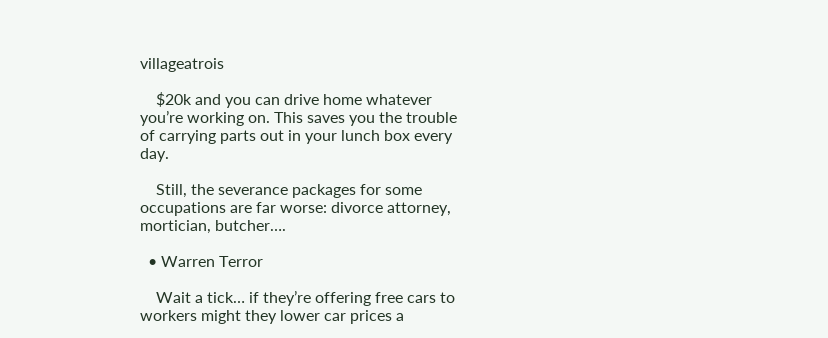villageatrois

    $20k and you can drive home whatever you’re working on. This saves you the trouble of carrying parts out in your lunch box every day.

    Still, the severance packages for some occupations are far worse: divorce attorney, mortician, butcher….

  • Warren Terror

    Wait a tick… if they’re offering free cars to workers might they lower car prices a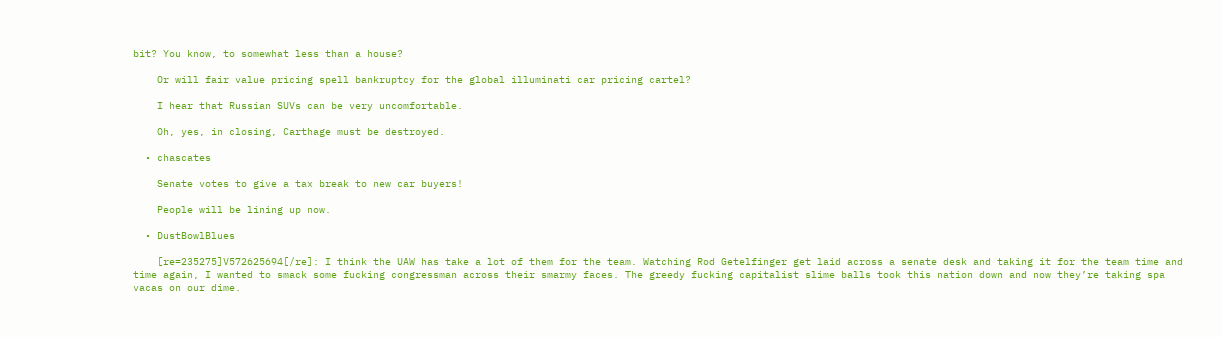bit? You know, to somewhat less than a house?

    Or will fair value pricing spell bankruptcy for the global illuminati car pricing cartel?

    I hear that Russian SUVs can be very uncomfortable.

    Oh, yes, in closing, Carthage must be destroyed.

  • chascates

    Senate votes to give a tax break to new car buyers!

    People will be lining up now.

  • DustBowlBlues

    [re=235275]V572625694[/re]: I think the UAW has take a lot of them for the team. Watching Rod Getelfinger get laid across a senate desk and taking it for the team time and time again, I wanted to smack some fucking congressman across their smarmy faces. The greedy fucking capitalist slime balls took this nation down and now they’re taking spa vacas on our dime.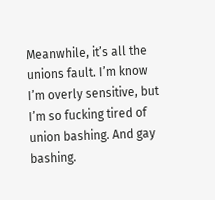Meanwhile, it’s all the unions fault. I’m know I’m overly sensitive, but I’m so fucking tired of union bashing. And gay bashing.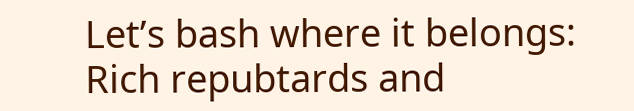Let’s bash where it belongs: Rich repubtards and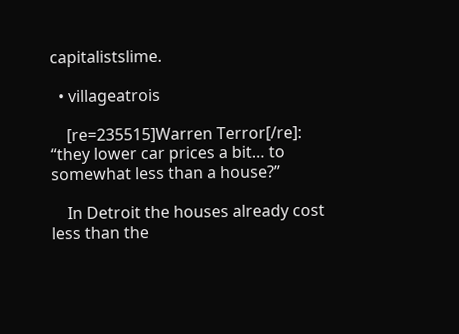capitalistslime.

  • villageatrois

    [re=235515]Warren Terror[/re]: “they lower car prices a bit… to somewhat less than a house?”

    In Detroit the houses already cost less than the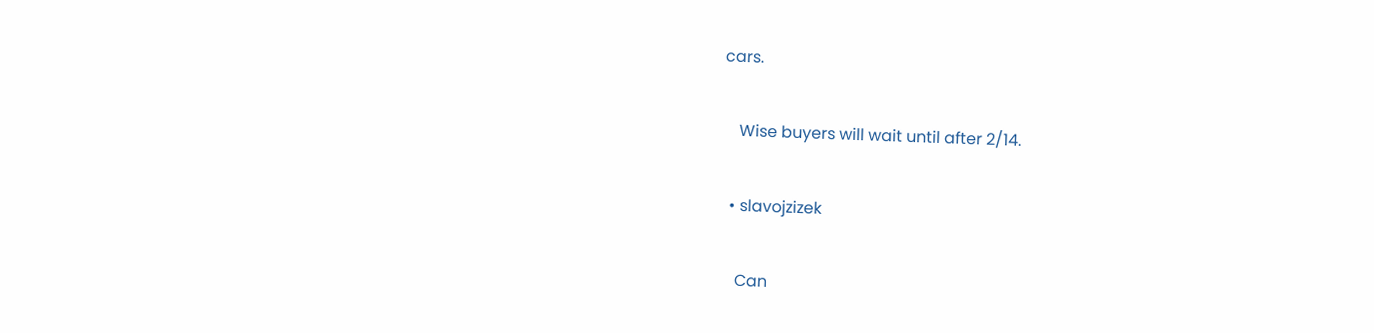cars.

    Wise buyers will wait until after 2/14.

  • slavojzizek

    Can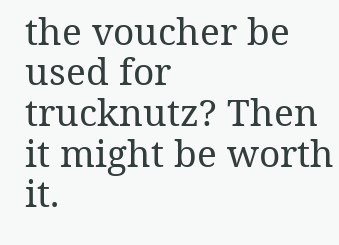the voucher be used for trucknutz? Then it might be worth it.